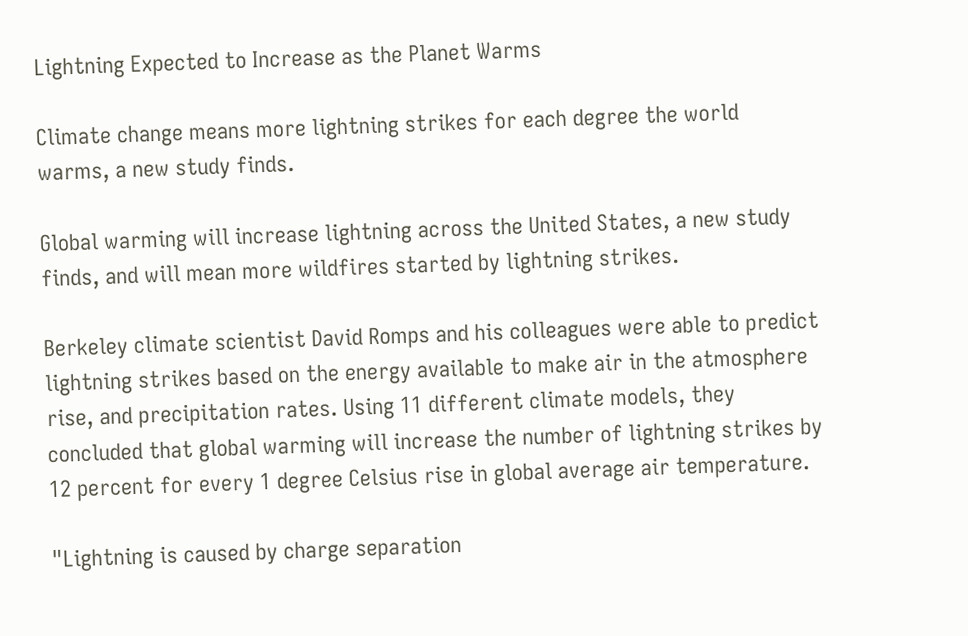Lightning Expected to Increase as the Planet Warms

Climate change means more lightning strikes for each degree the world warms, a new study finds.

Global warming will increase lightning across the United States, a new study finds, and will mean more wildfires started by lightning strikes.

Berkeley climate scientist David Romps and his colleagues were able to predict lightning strikes based on the energy available to make air in the atmosphere rise, and precipitation rates. Using 11 different climate models, they concluded that global warming will increase the number of lightning strikes by 12 percent for every 1 degree Celsius rise in global average air temperature.

"Lightning is caused by charge separation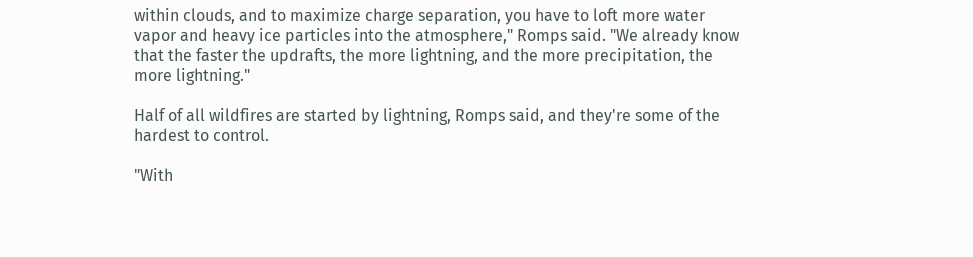within clouds, and to maximize charge separation, you have to loft more water vapor and heavy ice particles into the atmosphere," Romps said. "We already know that the faster the updrafts, the more lightning, and the more precipitation, the more lightning."

Half of all wildfires are started by lightning, Romps said, and they're some of the hardest to control.

"With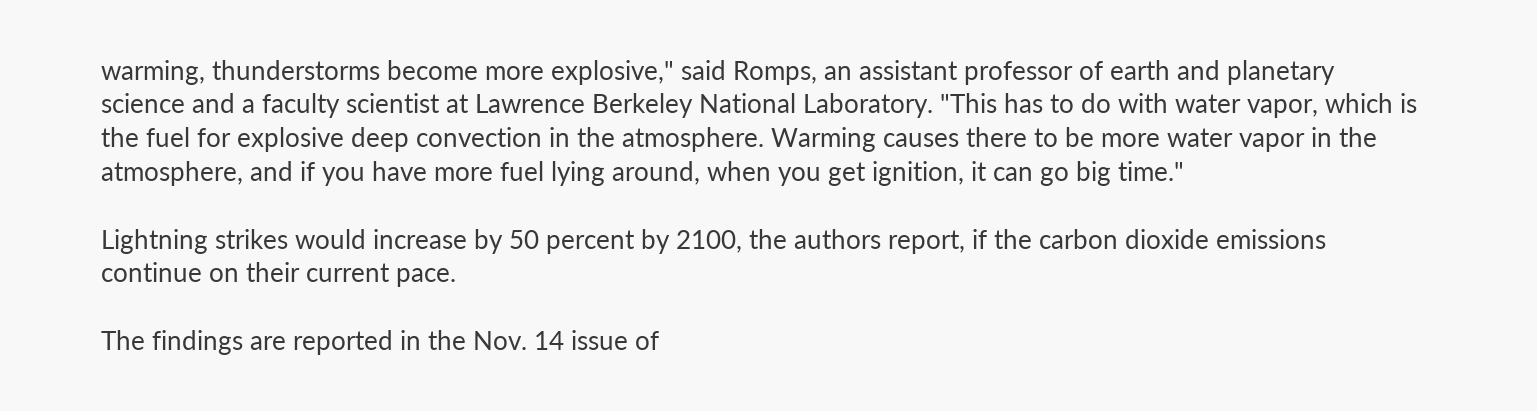warming, thunderstorms become more explosive," said Romps, an assistant professor of earth and planetary science and a faculty scientist at Lawrence Berkeley National Laboratory. "This has to do with water vapor, which is the fuel for explosive deep convection in the atmosphere. Warming causes there to be more water vapor in the atmosphere, and if you have more fuel lying around, when you get ignition, it can go big time."

Lightning strikes would increase by 50 percent by 2100, the authors report, if the carbon dioxide emissions continue on their current pace.

The findings are reported in the Nov. 14 issue of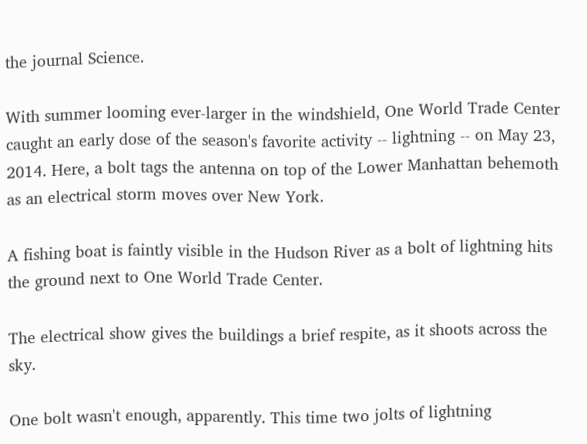the journal Science.

With summer looming ever-larger in the windshield, One World Trade Center caught an early dose of the season's favorite activity -- lightning -- on May 23, 2014. Here, a bolt tags the antenna on top of the Lower Manhattan behemoth as an electrical storm moves over New York.

A fishing boat is faintly visible in the Hudson River as a bolt of lightning hits the ground next to One World Trade Center.

The electrical show gives the buildings a brief respite, as it shoots across the sky.

One bolt wasn't enough, apparently. This time two jolts of lightning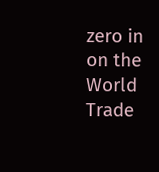zero in on the World Trade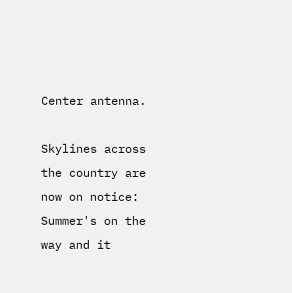Center antenna.

Skylines across the country are now on notice: Summer's on the way and it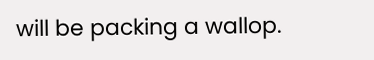will be packing a wallop.